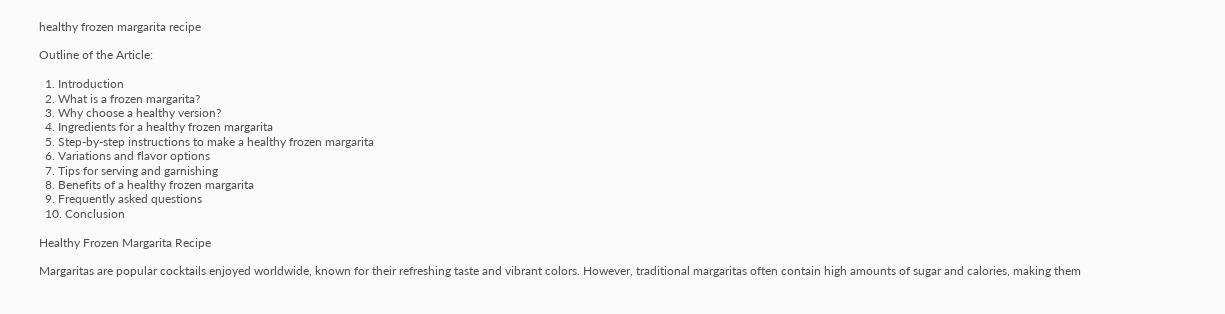healthy frozen margarita recipe

Outline of the Article:

  1. Introduction
  2. What is a frozen margarita?
  3. Why choose a healthy version?
  4. Ingredients for a healthy frozen margarita
  5. Step-by-step instructions to make a healthy frozen margarita
  6. Variations and flavor options
  7. Tips for serving and garnishing
  8. Benefits of a healthy frozen margarita
  9. Frequently asked questions
  10. Conclusion

Healthy Frozen Margarita Recipe

Margaritas are popular cocktails enjoyed worldwide, known for their refreshing taste and vibrant colors. However, traditional margaritas often contain high amounts of sugar and calories, making them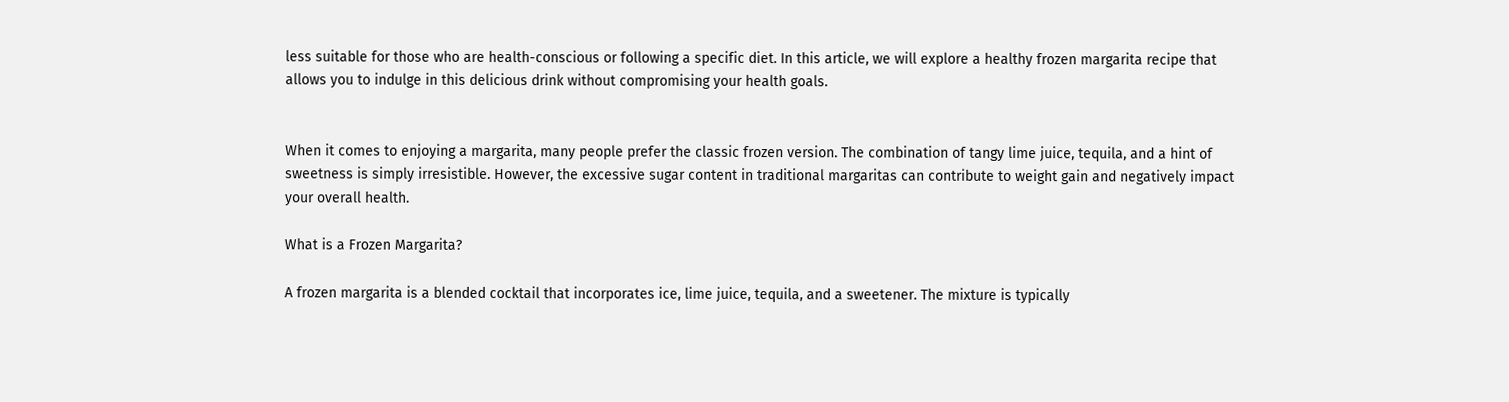less suitable for those who are health-conscious or following a specific diet. In this article, we will explore a healthy frozen margarita recipe that allows you to indulge in this delicious drink without compromising your health goals.


When it comes to enjoying a margarita, many people prefer the classic frozen version. The combination of tangy lime juice, tequila, and a hint of sweetness is simply irresistible. However, the excessive sugar content in traditional margaritas can contribute to weight gain and negatively impact your overall health.

What is a Frozen Margarita?

A frozen margarita is a blended cocktail that incorporates ice, lime juice, tequila, and a sweetener. The mixture is typically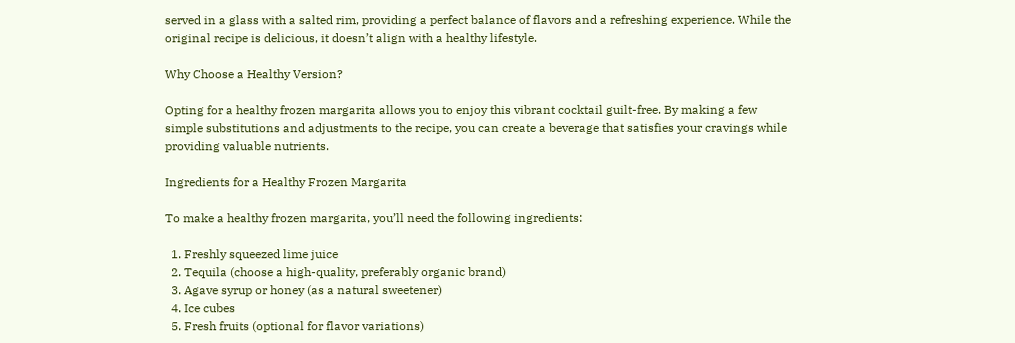served in a glass with a salted rim, providing a perfect balance of flavors and a refreshing experience. While the original recipe is delicious, it doesn’t align with a healthy lifestyle.

Why Choose a Healthy Version?

Opting for a healthy frozen margarita allows you to enjoy this vibrant cocktail guilt-free. By making a few simple substitutions and adjustments to the recipe, you can create a beverage that satisfies your cravings while providing valuable nutrients.

Ingredients for a Healthy Frozen Margarita

To make a healthy frozen margarita, you’ll need the following ingredients:

  1. Freshly squeezed lime juice
  2. Tequila (choose a high-quality, preferably organic brand)
  3. Agave syrup or honey (as a natural sweetener)
  4. Ice cubes
  5. Fresh fruits (optional for flavor variations)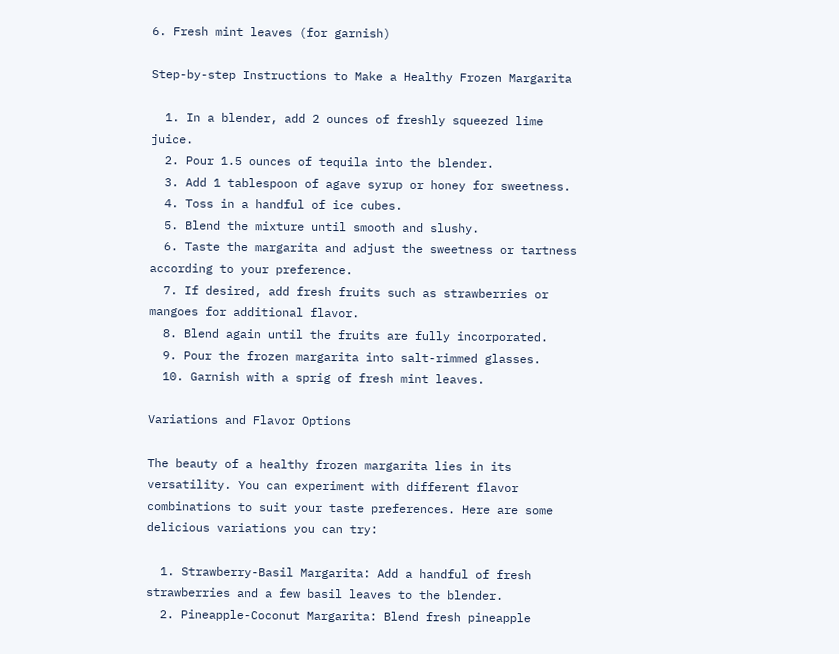6. Fresh mint leaves (for garnish)

Step-by-step Instructions to Make a Healthy Frozen Margarita

  1. In a blender, add 2 ounces of freshly squeezed lime juice.
  2. Pour 1.5 ounces of tequila into the blender.
  3. Add 1 tablespoon of agave syrup or honey for sweetness.
  4. Toss in a handful of ice cubes.
  5. Blend the mixture until smooth and slushy.
  6. Taste the margarita and adjust the sweetness or tartness according to your preference.
  7. If desired, add fresh fruits such as strawberries or mangoes for additional flavor.
  8. Blend again until the fruits are fully incorporated.
  9. Pour the frozen margarita into salt-rimmed glasses.
  10. Garnish with a sprig of fresh mint leaves.

Variations and Flavor Options

The beauty of a healthy frozen margarita lies in its versatility. You can experiment with different flavor combinations to suit your taste preferences. Here are some delicious variations you can try:

  1. Strawberry-Basil Margarita: Add a handful of fresh strawberries and a few basil leaves to the blender.
  2. Pineapple-Coconut Margarita: Blend fresh pineapple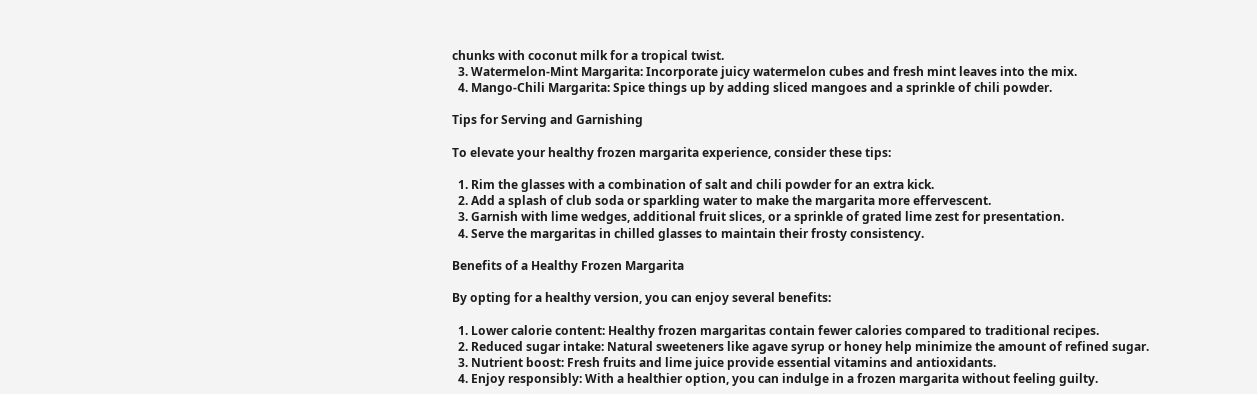chunks with coconut milk for a tropical twist.
  3. Watermelon-Mint Margarita: Incorporate juicy watermelon cubes and fresh mint leaves into the mix.
  4. Mango-Chili Margarita: Spice things up by adding sliced mangoes and a sprinkle of chili powder.

Tips for Serving and Garnishing

To elevate your healthy frozen margarita experience, consider these tips:

  1. Rim the glasses with a combination of salt and chili powder for an extra kick.
  2. Add a splash of club soda or sparkling water to make the margarita more effervescent.
  3. Garnish with lime wedges, additional fruit slices, or a sprinkle of grated lime zest for presentation.
  4. Serve the margaritas in chilled glasses to maintain their frosty consistency.

Benefits of a Healthy Frozen Margarita

By opting for a healthy version, you can enjoy several benefits:

  1. Lower calorie content: Healthy frozen margaritas contain fewer calories compared to traditional recipes.
  2. Reduced sugar intake: Natural sweeteners like agave syrup or honey help minimize the amount of refined sugar.
  3. Nutrient boost: Fresh fruits and lime juice provide essential vitamins and antioxidants.
  4. Enjoy responsibly: With a healthier option, you can indulge in a frozen margarita without feeling guilty.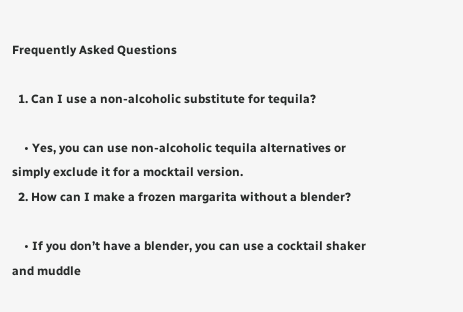Frequently Asked Questions

  1. Can I use a non-alcoholic substitute for tequila?

    • Yes, you can use non-alcoholic tequila alternatives or simply exclude it for a mocktail version.
  2. How can I make a frozen margarita without a blender?

    • If you don’t have a blender, you can use a cocktail shaker and muddle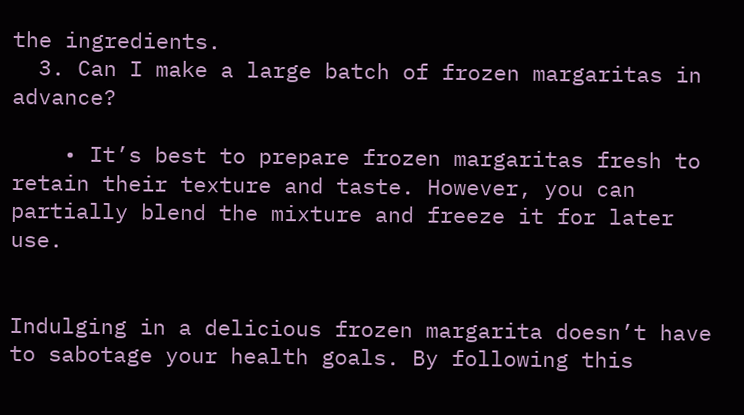the ingredients.
  3. Can I make a large batch of frozen margaritas in advance?

    • It’s best to prepare frozen margaritas fresh to retain their texture and taste. However, you can partially blend the mixture and freeze it for later use.


Indulging in a delicious frozen margarita doesn’t have to sabotage your health goals. By following this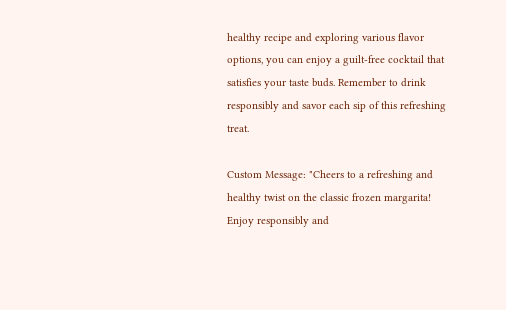healthy recipe and exploring various flavor options, you can enjoy a guilt-free cocktail that satisfies your taste buds. Remember to drink responsibly and savor each sip of this refreshing treat.

Custom Message: "Cheers to a refreshing and healthy twist on the classic frozen margarita! Enjoy responsibly and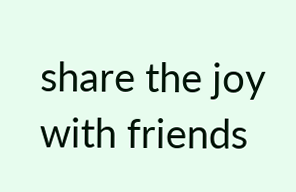share the joy with friends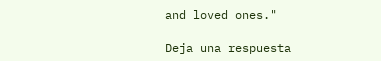and loved ones."

Deja una respuesta